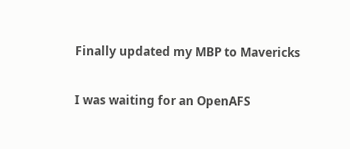Finally updated my MBP to Mavericks

I was waiting for an OpenAFS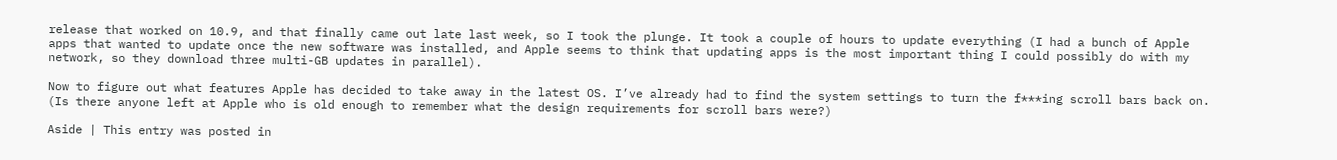release that worked on 10.9, and that finally came out late last week, so I took the plunge. It took a couple of hours to update everything (I had a bunch of Apple apps that wanted to update once the new software was installed, and Apple seems to think that updating apps is the most important thing I could possibly do with my network, so they download three multi-GB updates in parallel).

Now to figure out what features Apple has decided to take away in the latest OS. I’ve already had to find the system settings to turn the f***ing scroll bars back on. (Is there anyone left at Apple who is old enough to remember what the design requirements for scroll bars were?)

Aside | This entry was posted in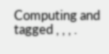Computing and tagged , , , .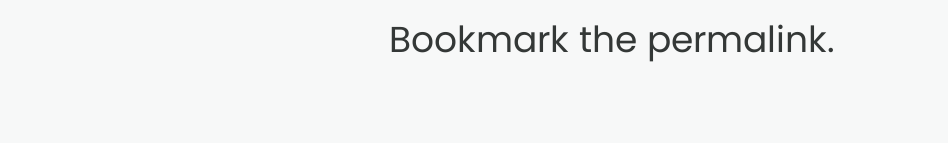Bookmark the permalink.